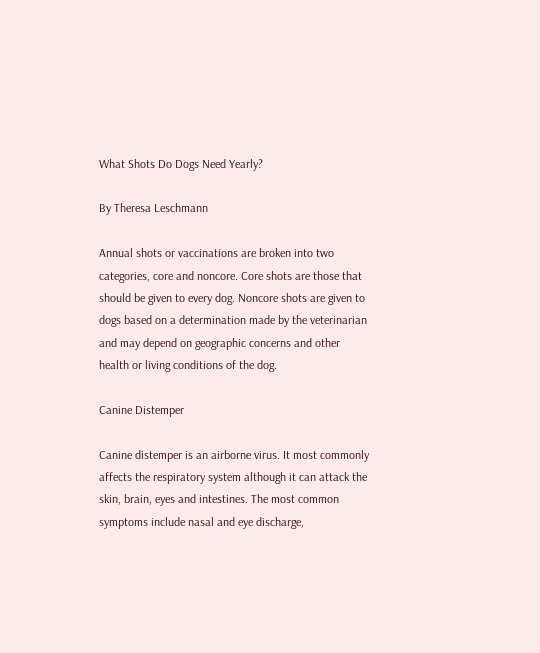What Shots Do Dogs Need Yearly?

By Theresa Leschmann

Annual shots or vaccinations are broken into two categories, core and noncore. Core shots are those that should be given to every dog. Noncore shots are given to dogs based on a determination made by the veterinarian and may depend on geographic concerns and other health or living conditions of the dog.

Canine Distemper

Canine distemper is an airborne virus. It most commonly affects the respiratory system although it can attack the skin, brain, eyes and intestines. The most common symptoms include nasal and eye discharge,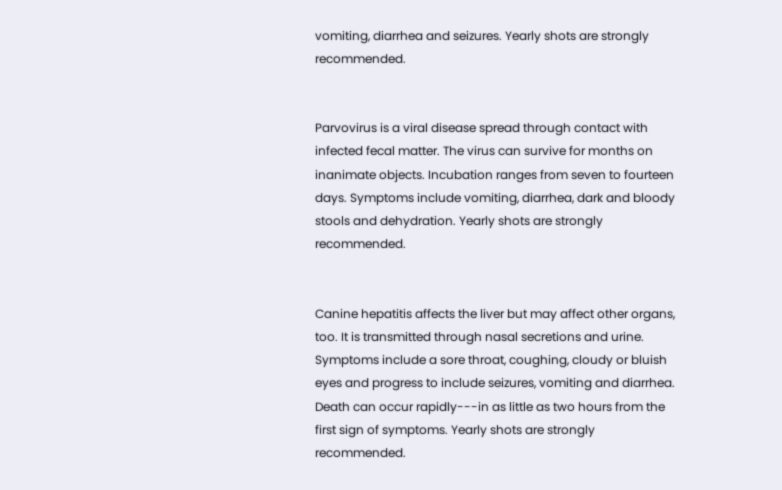vomiting, diarrhea and seizures. Yearly shots are strongly recommended.


Parvovirus is a viral disease spread through contact with infected fecal matter. The virus can survive for months on inanimate objects. Incubation ranges from seven to fourteen days. Symptoms include vomiting, diarrhea, dark and bloody stools and dehydration. Yearly shots are strongly recommended.


Canine hepatitis affects the liver but may affect other organs, too. It is transmitted through nasal secretions and urine. Symptoms include a sore throat, coughing, cloudy or bluish eyes and progress to include seizures, vomiting and diarrhea. Death can occur rapidly---in as little as two hours from the first sign of symptoms. Yearly shots are strongly recommended.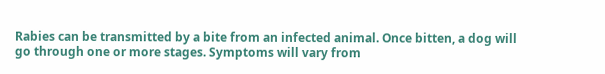Rabies can be transmitted by a bite from an infected animal. Once bitten, a dog will go through one or more stages. Symptoms will vary from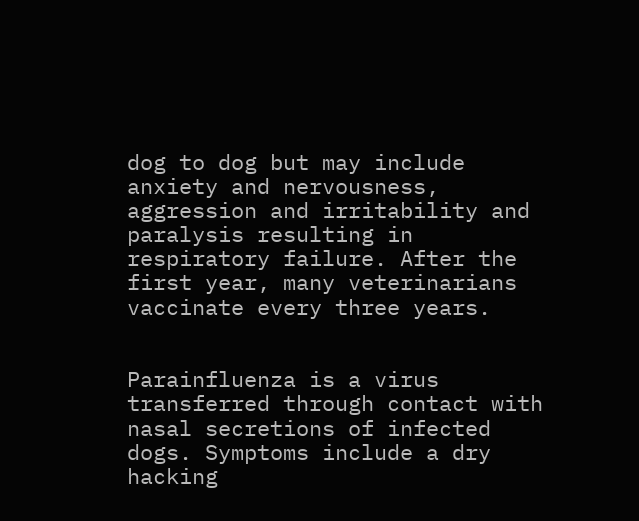dog to dog but may include anxiety and nervousness, aggression and irritability and paralysis resulting in respiratory failure. After the first year, many veterinarians vaccinate every three years.


Parainfluenza is a virus transferred through contact with nasal secretions of infected dogs. Symptoms include a dry hacking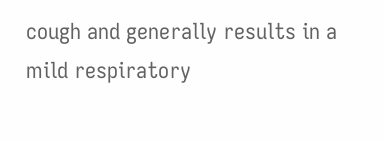cough and generally results in a mild respiratory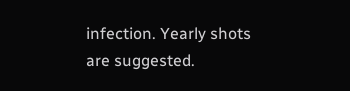infection. Yearly shots are suggested.